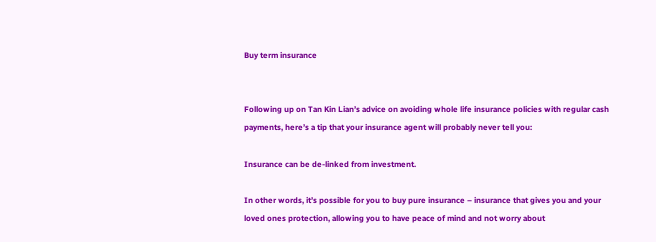Buy term insurance


Following up on Tan Kin Lian’s advice on avoiding whole life insurance policies with regular cash payments, here’s a tip that your insurance agent will probably never tell you:

Insurance can be de-linked from investment.

In other words, it’s possible for you to buy pure insurance – insurance that gives you and your loved ones protection, allowing you to have peace of mind and not worry about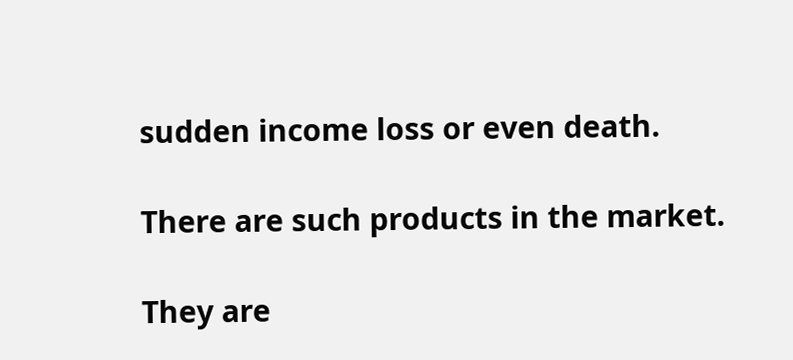sudden income loss or even death.

There are such products in the market.

They are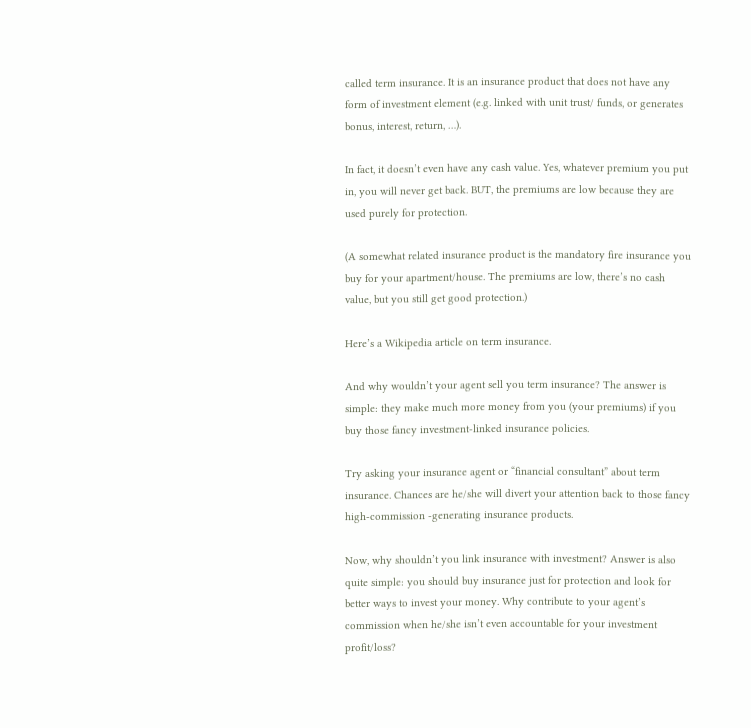called term insurance. It is an insurance product that does not have any form of investment element (e.g. linked with unit trust/ funds, or generates bonus, interest, return, …).

In fact, it doesn’t even have any cash value. Yes, whatever premium you put in, you will never get back. BUT, the premiums are low because they are used purely for protection.

(A somewhat related insurance product is the mandatory fire insurance you buy for your apartment/house. The premiums are low, there’s no cash value, but you still get good protection.)

Here’s a Wikipedia article on term insurance.

And why wouldn’t your agent sell you term insurance? The answer is simple: they make much more money from you (your premiums) if you buy those fancy investment-linked insurance policies.

Try asking your insurance agent or “financial consultant” about term insurance. Chances are he/she will divert your attention back to those fancy high-commission -generating insurance products.

Now, why shouldn’t you link insurance with investment? Answer is also quite simple: you should buy insurance just for protection and look for better ways to invest your money. Why contribute to your agent’s commission when he/she isn’t even accountable for your investment profit/loss?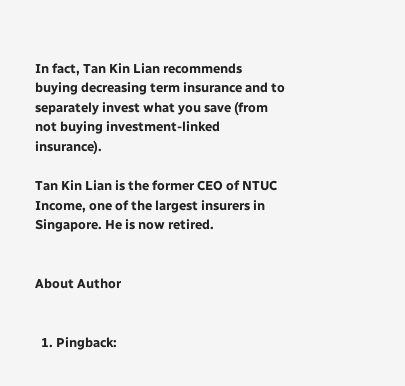In fact, Tan Kin Lian recommends buying decreasing term insurance and to separately invest what you save (from not buying investment-linked insurance).

Tan Kin Lian is the former CEO of NTUC Income, one of the largest insurers in Singapore. He is now retired.


About Author


  1. Pingback: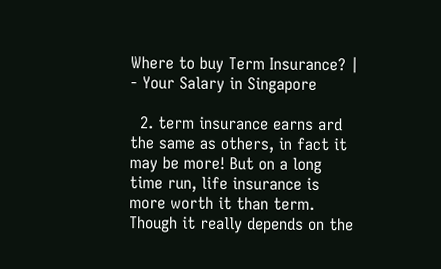Where to buy Term Insurance? | - Your Salary in Singapore

  2. term insurance earns ard the same as others, in fact it may be more! But on a long time run, life insurance is more worth it than term. Though it really depends on the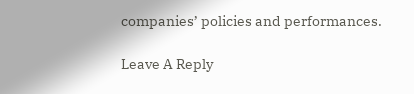companies’ policies and performances.

Leave A Reply